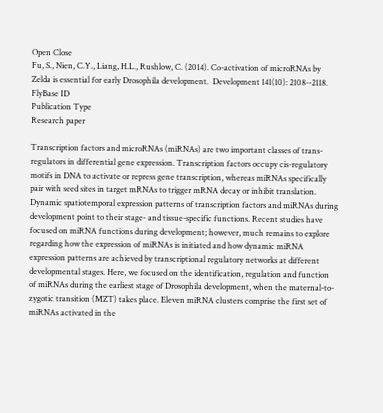Open Close
Fu, S., Nien, C.Y., Liang, H.L., Rushlow, C. (2014). Co-activation of microRNAs by Zelda is essential for early Drosophila development.  Development 141(10): 2108--2118.
FlyBase ID
Publication Type
Research paper

Transcription factors and microRNAs (miRNAs) are two important classes of trans-regulators in differential gene expression. Transcription factors occupy cis-regulatory motifs in DNA to activate or repress gene transcription, whereas miRNAs specifically pair with seed sites in target mRNAs to trigger mRNA decay or inhibit translation. Dynamic spatiotemporal expression patterns of transcription factors and miRNAs during development point to their stage- and tissue-specific functions. Recent studies have focused on miRNA functions during development; however, much remains to explore regarding how the expression of miRNAs is initiated and how dynamic miRNA expression patterns are achieved by transcriptional regulatory networks at different developmental stages. Here, we focused on the identification, regulation and function of miRNAs during the earliest stage of Drosophila development, when the maternal-to-zygotic transition (MZT) takes place. Eleven miRNA clusters comprise the first set of miRNAs activated in the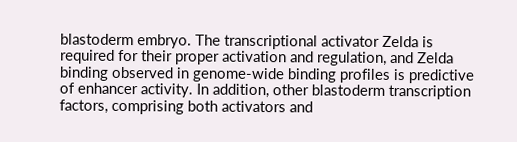blastoderm embryo. The transcriptional activator Zelda is required for their proper activation and regulation, and Zelda binding observed in genome-wide binding profiles is predictive of enhancer activity. In addition, other blastoderm transcription factors, comprising both activators and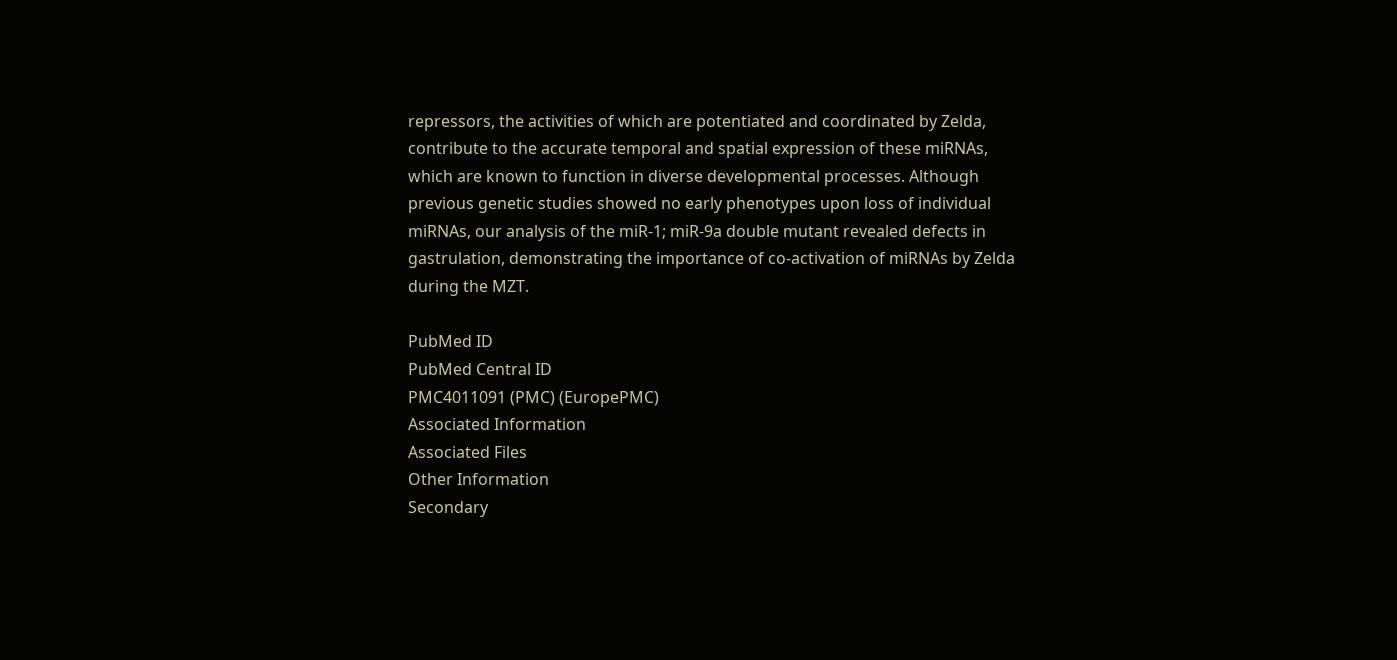repressors, the activities of which are potentiated and coordinated by Zelda, contribute to the accurate temporal and spatial expression of these miRNAs, which are known to function in diverse developmental processes. Although previous genetic studies showed no early phenotypes upon loss of individual miRNAs, our analysis of the miR-1; miR-9a double mutant revealed defects in gastrulation, demonstrating the importance of co-activation of miRNAs by Zelda during the MZT.

PubMed ID
PubMed Central ID
PMC4011091 (PMC) (EuropePMC)
Associated Information
Associated Files
Other Information
Secondary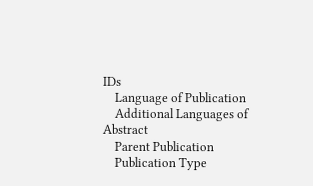IDs
    Language of Publication
    Additional Languages of Abstract
    Parent Publication
    Publication Type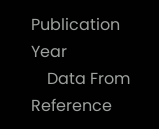Publication Year
    Data From Reference